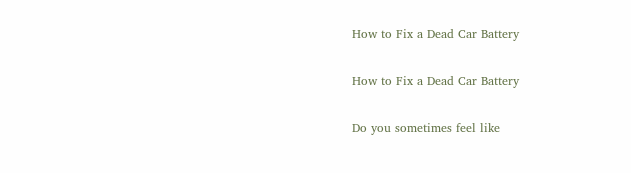How to Fix a Dead Car Battery

How to Fix a Dead Car Battery

Do you sometimes feel like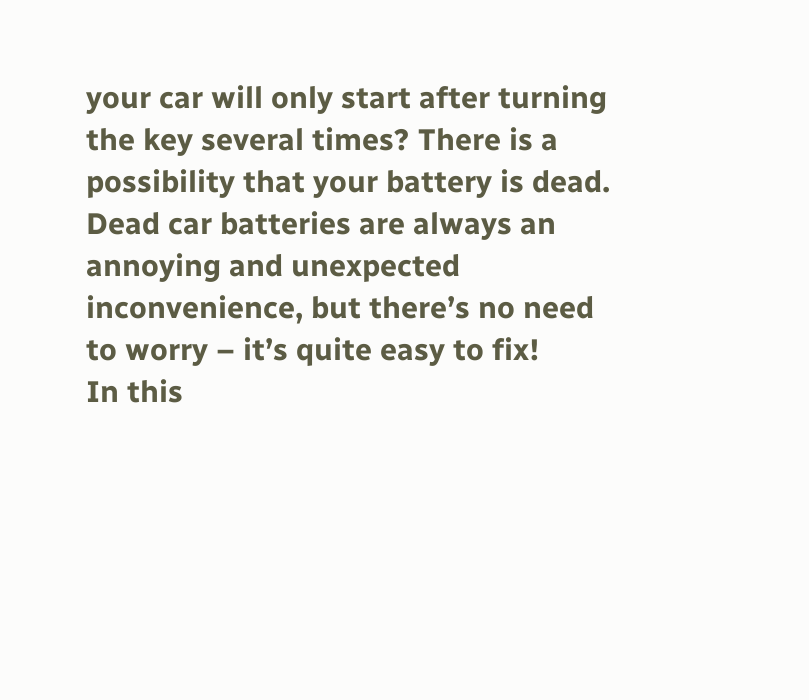your car will only start after turning the key several times? There is a possibility that your battery is dead. Dead car batteries are always an annoying and unexpected inconvenience, but there’s no need to worry – it’s quite easy to fix!
In this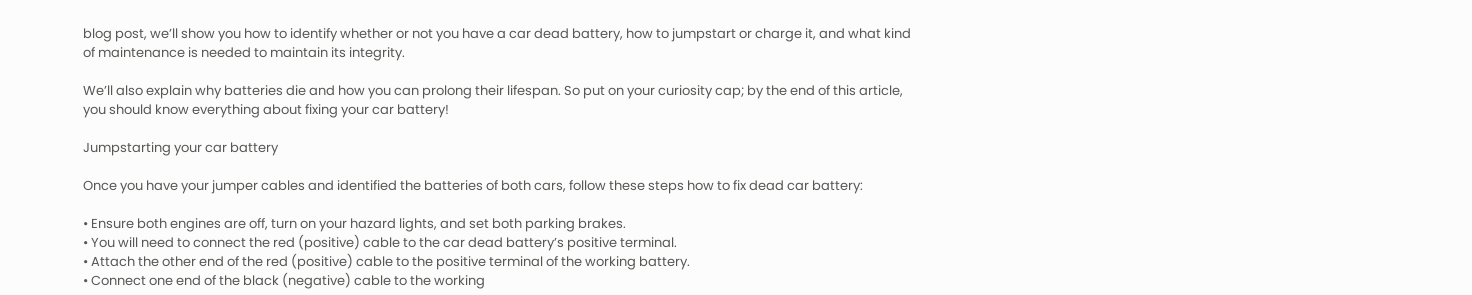blog post, we’ll show you how to identify whether or not you have a car dead battery, how to jumpstart or charge it, and what kind of maintenance is needed to maintain its integrity.

We’ll also explain why batteries die and how you can prolong their lifespan. So put on your curiosity cap; by the end of this article, you should know everything about fixing your car battery!

Jumpstarting your car battery

Once you have your jumper cables and identified the batteries of both cars, follow these steps how to fix dead car battery:

• Ensure both engines are off, turn on your hazard lights, and set both parking brakes.
• You will need to connect the red (positive) cable to the car dead battery’s positive terminal.
• Attach the other end of the red (positive) cable to the positive terminal of the working battery.
• Connect one end of the black (negative) cable to the working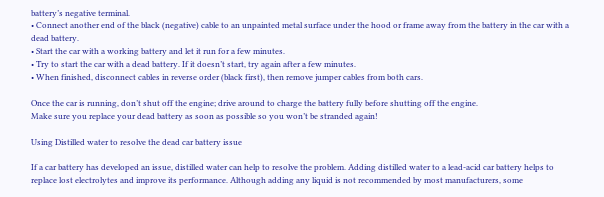battery’s negative terminal.
• Connect another end of the black (negative) cable to an unpainted metal surface under the hood or frame away from the battery in the car with a dead battery.
• Start the car with a working battery and let it run for a few minutes.
• Try to start the car with a dead battery. If it doesn’t start, try again after a few minutes.
• When finished, disconnect cables in reverse order (black first), then remove jumper cables from both cars.

Once the car is running, don’t shut off the engine; drive around to charge the battery fully before shutting off the engine.
Make sure you replace your dead battery as soon as possible so you won’t be stranded again!

Using Distilled water to resolve the dead car battery issue

If a car battery has developed an issue, distilled water can help to resolve the problem. Adding distilled water to a lead-acid car battery helps to replace lost electrolytes and improve its performance. Although adding any liquid is not recommended by most manufacturers, some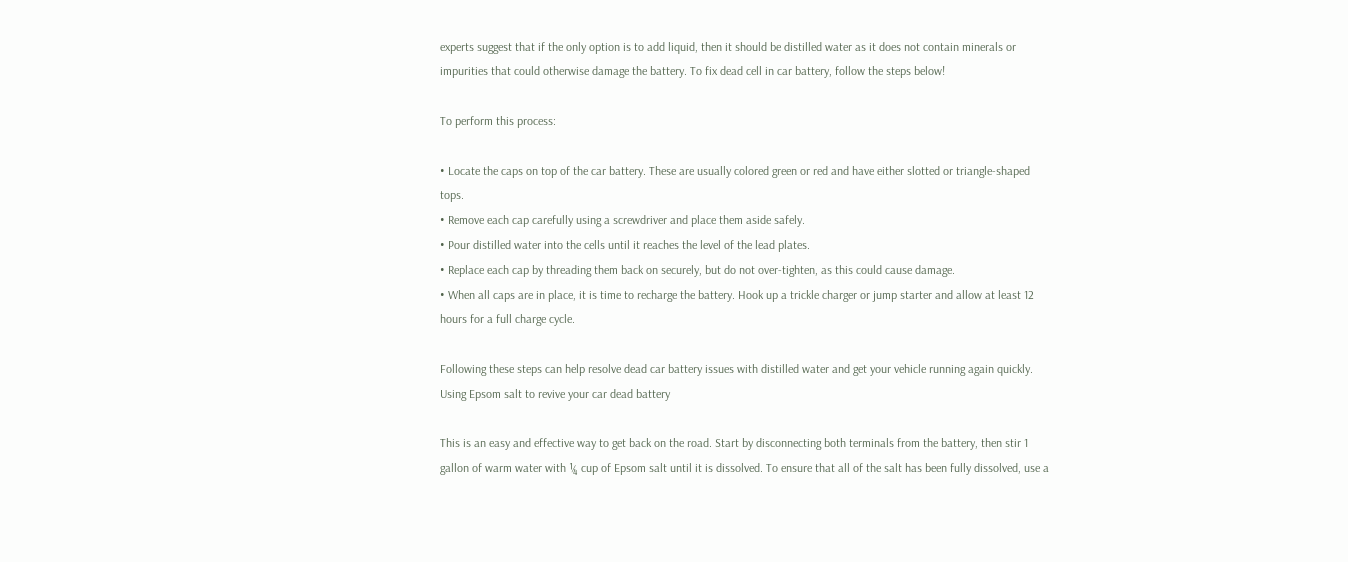experts suggest that if the only option is to add liquid, then it should be distilled water as it does not contain minerals or impurities that could otherwise damage the battery. To fix dead cell in car battery, follow the steps below!

To perform this process:

• Locate the caps on top of the car battery. These are usually colored green or red and have either slotted or triangle-shaped tops.
• Remove each cap carefully using a screwdriver and place them aside safely.
• Pour distilled water into the cells until it reaches the level of the lead plates.
• Replace each cap by threading them back on securely, but do not over-tighten, as this could cause damage.
• When all caps are in place, it is time to recharge the battery. Hook up a trickle charger or jump starter and allow at least 12 hours for a full charge cycle.

Following these steps can help resolve dead car battery issues with distilled water and get your vehicle running again quickly.
Using Epsom salt to revive your car dead battery

This is an easy and effective way to get back on the road. Start by disconnecting both terminals from the battery, then stir 1 gallon of warm water with ¼ cup of Epsom salt until it is dissolved. To ensure that all of the salt has been fully dissolved, use a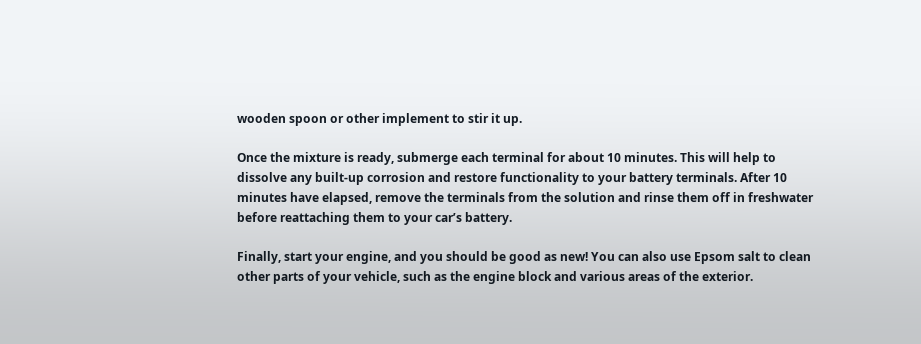wooden spoon or other implement to stir it up.

Once the mixture is ready, submerge each terminal for about 10 minutes. This will help to dissolve any built-up corrosion and restore functionality to your battery terminals. After 10 minutes have elapsed, remove the terminals from the solution and rinse them off in freshwater before reattaching them to your car’s battery.

Finally, start your engine, and you should be good as new! You can also use Epsom salt to clean other parts of your vehicle, such as the engine block and various areas of the exterior.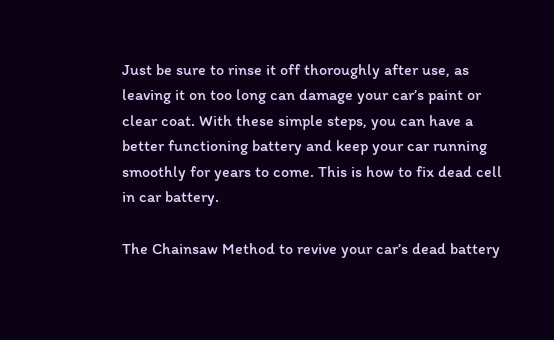Just be sure to rinse it off thoroughly after use, as leaving it on too long can damage your car’s paint or clear coat. With these simple steps, you can have a better functioning battery and keep your car running smoothly for years to come. This is how to fix dead cell in car battery.

The Chainsaw Method to revive your car’s dead battery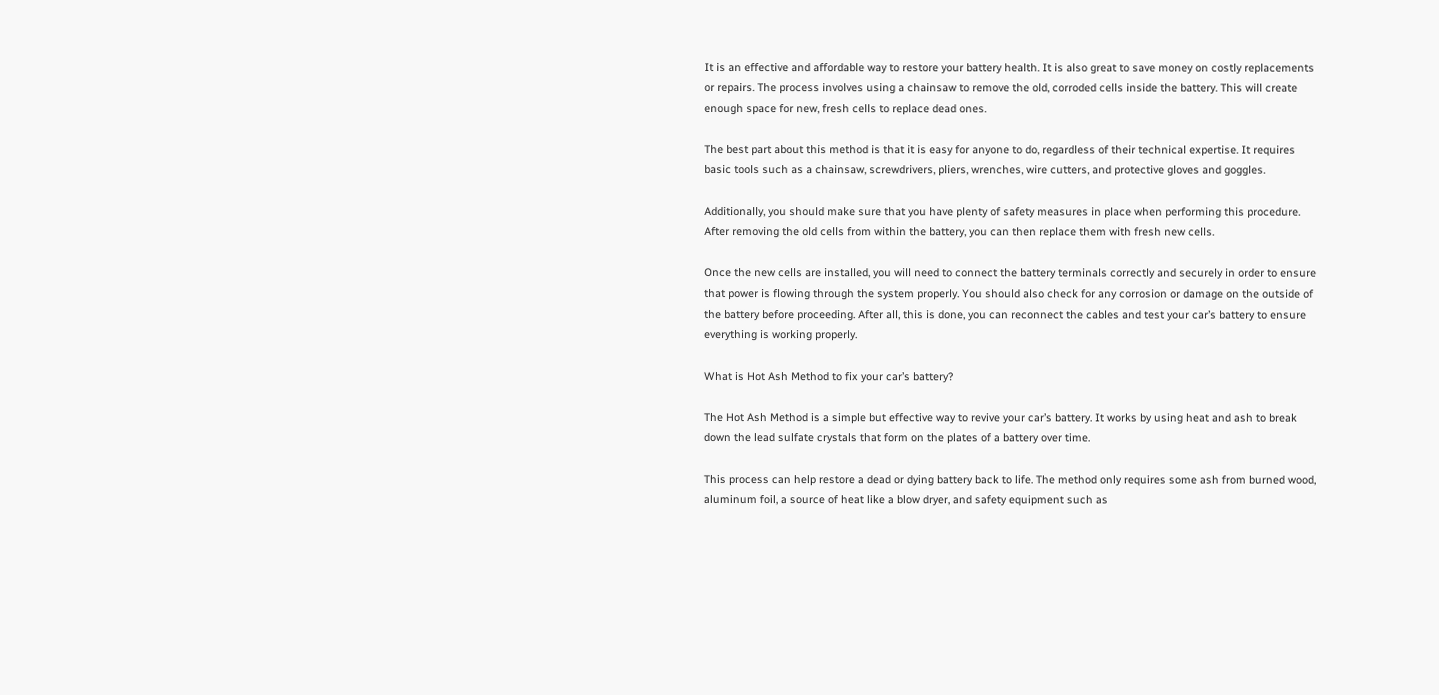It is an effective and affordable way to restore your battery health. It is also great to save money on costly replacements or repairs. The process involves using a chainsaw to remove the old, corroded cells inside the battery. This will create enough space for new, fresh cells to replace dead ones.

The best part about this method is that it is easy for anyone to do, regardless of their technical expertise. It requires basic tools such as a chainsaw, screwdrivers, pliers, wrenches, wire cutters, and protective gloves and goggles.

Additionally, you should make sure that you have plenty of safety measures in place when performing this procedure. After removing the old cells from within the battery, you can then replace them with fresh new cells.

Once the new cells are installed, you will need to connect the battery terminals correctly and securely in order to ensure that power is flowing through the system properly. You should also check for any corrosion or damage on the outside of the battery before proceeding. After all, this is done, you can reconnect the cables and test your car’s battery to ensure everything is working properly.

What is Hot Ash Method to fix your car’s battery?

The Hot Ash Method is a simple but effective way to revive your car’s battery. It works by using heat and ash to break down the lead sulfate crystals that form on the plates of a battery over time.

This process can help restore a dead or dying battery back to life. The method only requires some ash from burned wood, aluminum foil, a source of heat like a blow dryer, and safety equipment such as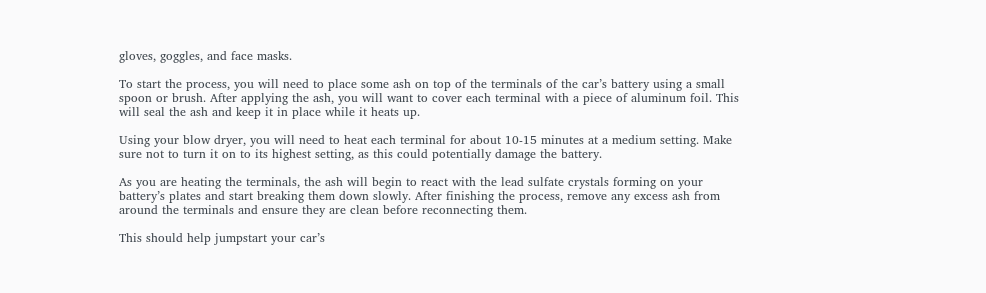gloves, goggles, and face masks.

To start the process, you will need to place some ash on top of the terminals of the car’s battery using a small spoon or brush. After applying the ash, you will want to cover each terminal with a piece of aluminum foil. This will seal the ash and keep it in place while it heats up.

Using your blow dryer, you will need to heat each terminal for about 10-15 minutes at a medium setting. Make sure not to turn it on to its highest setting, as this could potentially damage the battery.

As you are heating the terminals, the ash will begin to react with the lead sulfate crystals forming on your battery’s plates and start breaking them down slowly. After finishing the process, remove any excess ash from around the terminals and ensure they are clean before reconnecting them.

This should help jumpstart your car’s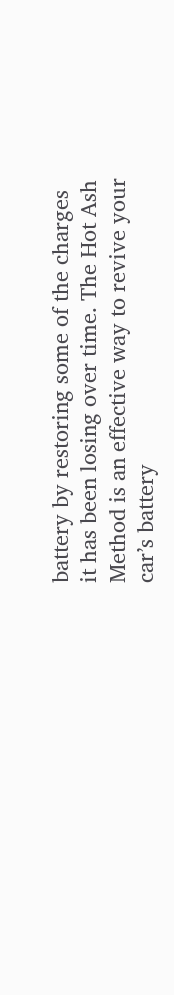battery by restoring some of the charges it has been losing over time. The Hot Ash Method is an effective way to revive your car’s battery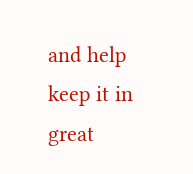and help keep it in great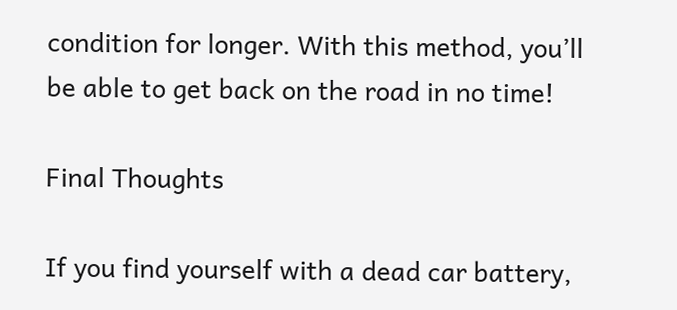condition for longer. With this method, you’ll be able to get back on the road in no time!

Final Thoughts

If you find yourself with a dead car battery,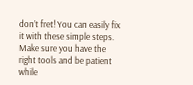don’t fret! You can easily fix it with these simple steps. Make sure you have the right tools and be patient while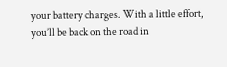your battery charges. With a little effort, you’ll be back on the road in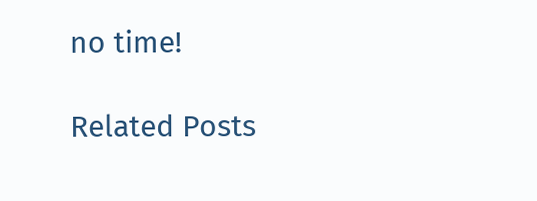no time!

Related Posts